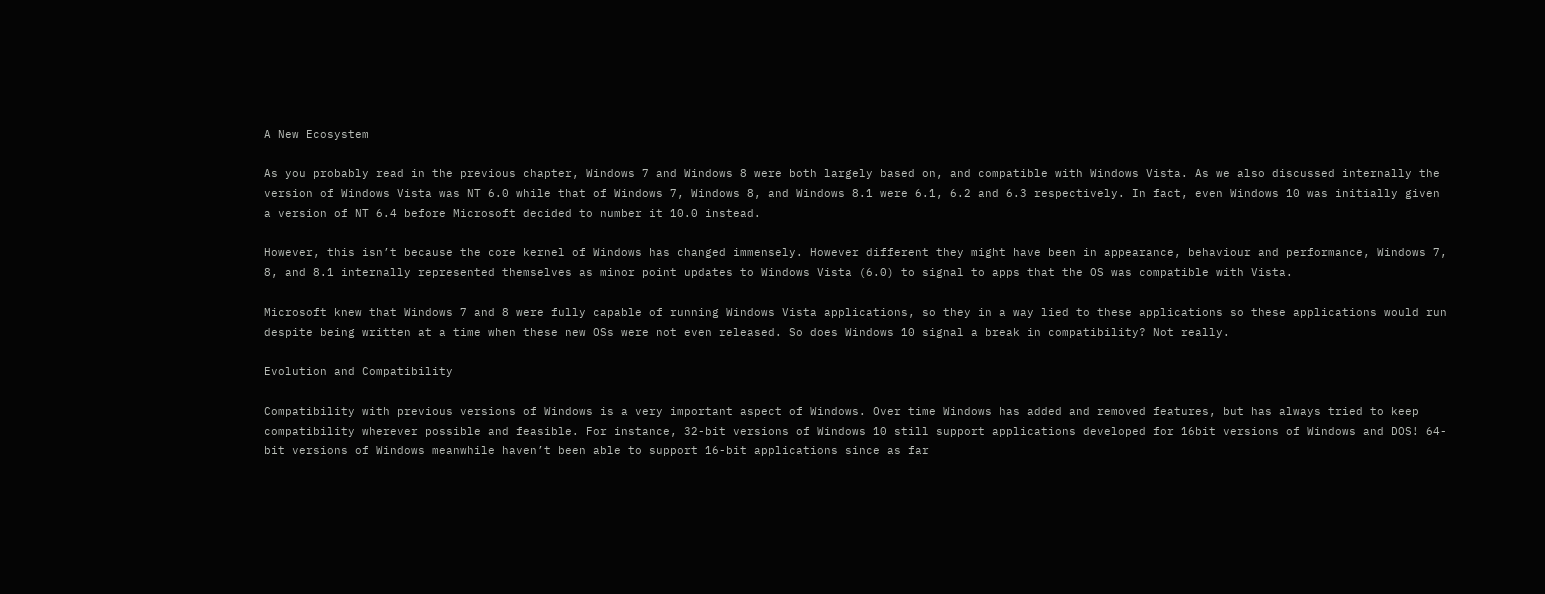A New Ecosystem

As you probably read in the previous chapter, Windows 7 and Windows 8 were both largely based on, and compatible with Windows Vista. As we also discussed internally the version of Windows Vista was NT 6.0 while that of Windows 7, Windows 8, and Windows 8.1 were 6.1, 6.2 and 6.3 respectively. In fact, even Windows 10 was initially given a version of NT 6.4 before Microsoft decided to number it 10.0 instead.

However, this isn’t because the core kernel of Windows has changed immensely. However different they might have been in appearance, behaviour and performance, Windows 7, 8, and 8.1 internally represented themselves as minor point updates to Windows Vista (6.0) to signal to apps that the OS was compatible with Vista.

Microsoft knew that Windows 7 and 8 were fully capable of running Windows Vista applications, so they in a way lied to these applications so these applications would run despite being written at a time when these new OSs were not even released. So does Windows 10 signal a break in compatibility? Not really.

Evolution and Compatibility

Compatibility with previous versions of Windows is a very important aspect of Windows. Over time Windows has added and removed features, but has always tried to keep compatibility wherever possible and feasible. For instance, 32-bit versions of Windows 10 still support applications developed for 16bit versions of Windows and DOS! 64-bit versions of Windows meanwhile haven’t been able to support 16-bit applications since as far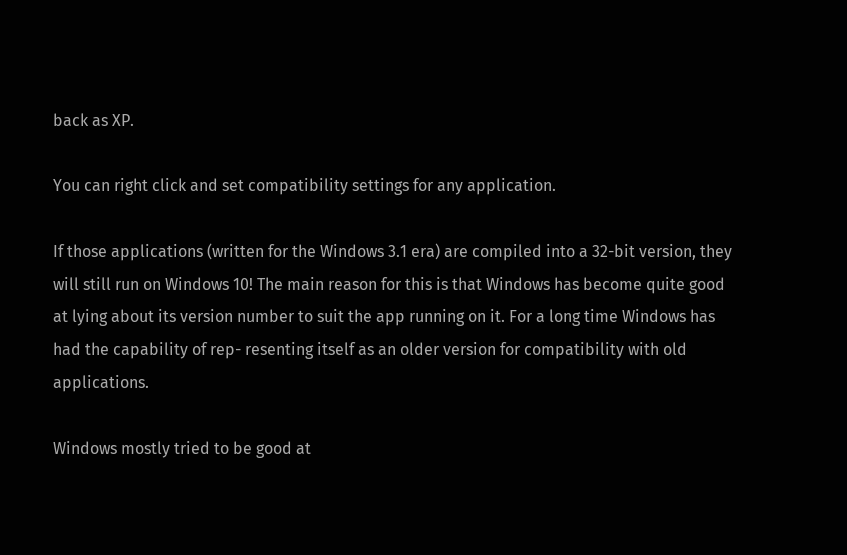back as XP.

You can right click and set compatibility settings for any application.

If those applications (written for the Windows 3.1 era) are compiled into a 32-bit version, they will still run on Windows 10! The main reason for this is that Windows has become quite good at lying about its version number to suit the app running on it. For a long time Windows has had the capability of rep- resenting itself as an older version for compatibility with old applications.

Windows mostly tried to be good at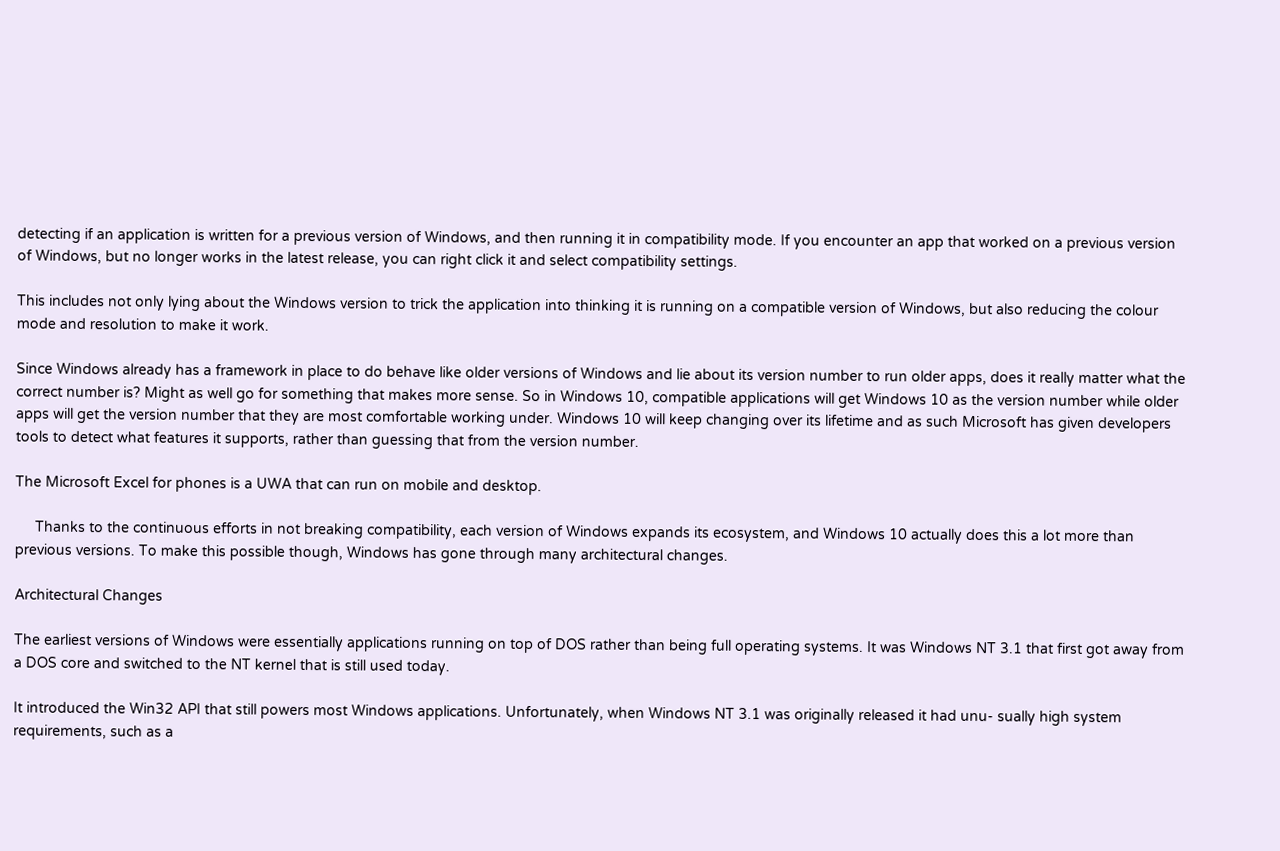detecting if an application is written for a previous version of Windows, and then running it in compatibility mode. If you encounter an app that worked on a previous version of Windows, but no longer works in the latest release, you can right click it and select compatibility settings.

This includes not only lying about the Windows version to trick the application into thinking it is running on a compatible version of Windows, but also reducing the colour mode and resolution to make it work.

Since Windows already has a framework in place to do behave like older versions of Windows and lie about its version number to run older apps, does it really matter what the correct number is? Might as well go for something that makes more sense. So in Windows 10, compatible applications will get Windows 10 as the version number while older apps will get the version number that they are most comfortable working under. Windows 10 will keep changing over its lifetime and as such Microsoft has given developers tools to detect what features it supports, rather than guessing that from the version number.

The Microsoft Excel for phones is a UWA that can run on mobile and desktop.

     Thanks to the continuous efforts in not breaking compatibility, each version of Windows expands its ecosystem, and Windows 10 actually does this a lot more than previous versions. To make this possible though, Windows has gone through many architectural changes.

Architectural Changes

The earliest versions of Windows were essentially applications running on top of DOS rather than being full operating systems. It was Windows NT 3.1 that first got away from a DOS core and switched to the NT kernel that is still used today.

It introduced the Win32 API that still powers most Windows applications. Unfortunately, when Windows NT 3.1 was originally released it had unu- sually high system requirements, such as a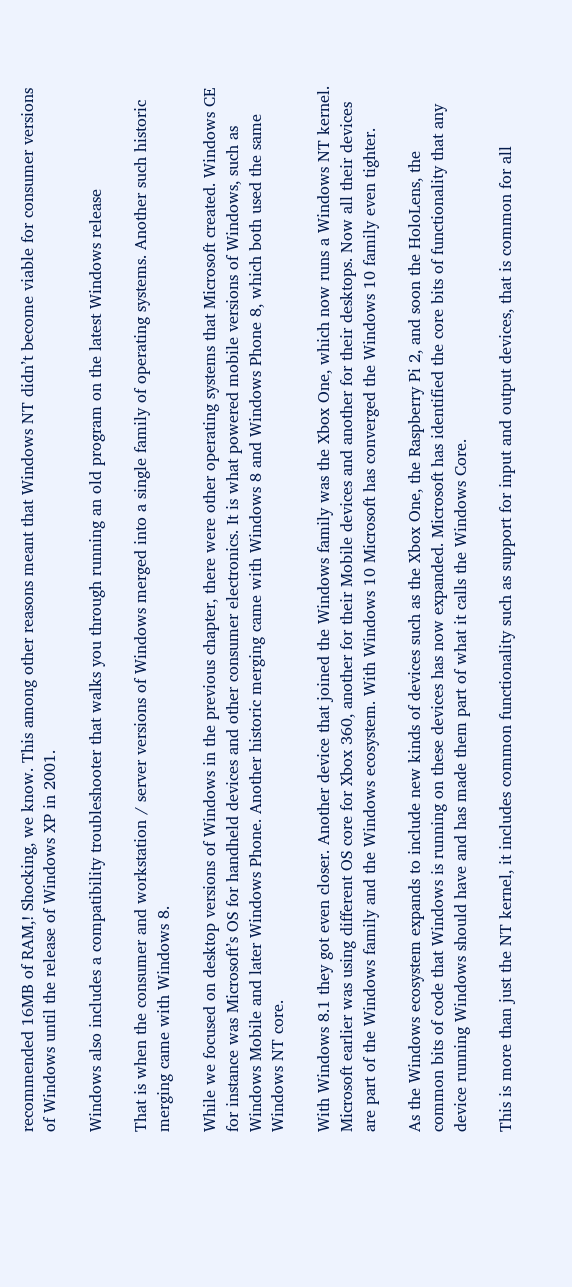recommended 16MB of RAM,! Shocking, we know. This among other reasons meant that Windows NT didn’t become viable for consumer versions of Windows until the release of Windows XP in 2001.

Windows also includes a compatibility troubleshooter that walks you through running an old program on the latest Windows release

That is when the consumer and workstation / server versions of Windows merged into a single family of operating systems. Another such historic merging came with Windows 8.

While we focused on desktop versions of Windows in the previous chapter, there were other operating systems that Microsoft created. Windows CE for instance was Microsoft’s OS for handheld devices and other consumer electronics. It is what powered mobile versions of Windows, such as Windows Mobile and later Windows Phone. Another historic merging came with Windows 8 and Windows Phone 8, which both used the same Windows NT core.

With Windows 8.1 they got even closer. Another device that joined the Windows family was the Xbox One, which now runs a Windows NT kernel. Microsoft earlier was using different OS core for Xbox 360, another for their Mobile devices and another for their desktops. Now all their devices are part of the Windows family and the Windows ecosystem. With Windows 10 Microsoft has converged the Windows 10 family even tighter.

As the Windows ecosystem expands to include new kinds of devices such as the Xbox One, the Raspberry Pi 2, and soon the HoloLens, the common bits of code that Windows is running on these devices has now expanded. Microsoft has identified the core bits of functionality that any device running Windows should have and has made them part of what it calls the Windows Core.

This is more than just the NT kernel, it includes common functionality such as support for input and output devices, that is common for all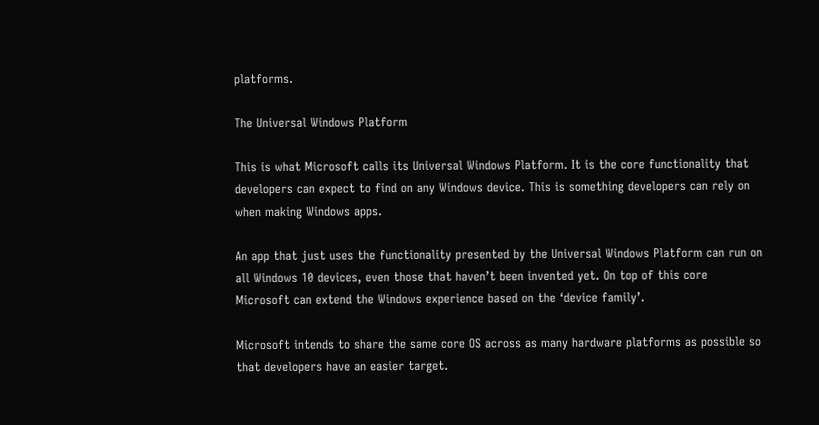platforms.

The Universal Windows Platform

This is what Microsoft calls its Universal Windows Platform. It is the core functionality that developers can expect to find on any Windows device. This is something developers can rely on when making Windows apps.

An app that just uses the functionality presented by the Universal Windows Platform can run on all Windows 10 devices, even those that haven’t been invented yet. On top of this core Microsoft can extend the Windows experience based on the ‘device family’.

Microsoft intends to share the same core OS across as many hardware platforms as possible so that developers have an easier target.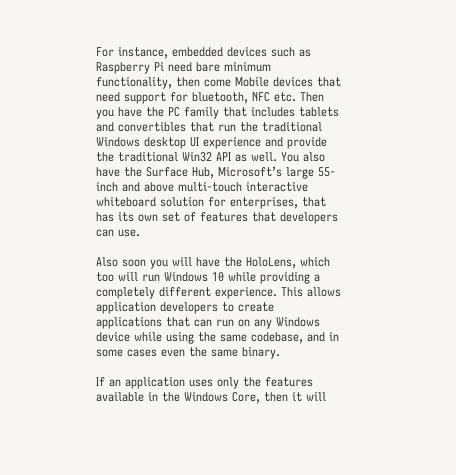For instance, embedded devices such as Raspberry Pi need bare minimum functionality, then come Mobile devices that need support for bluetooth, NFC etc. Then you have the PC family that includes tablets and convertibles that run the traditional Windows desktop UI experience and provide the traditional Win32 API as well. You also have the Surface Hub, Microsoft’s large 55-inch and above multi-touch interactive whiteboard solution for enterprises, that has its own set of features that developers can use.

Also soon you will have the HoloLens, which too will run Windows 10 while providing a completely different experience. This allows application developers to create applications that can run on any Windows device while using the same codebase, and in some cases even the same binary.

If an application uses only the features available in the Windows Core, then it will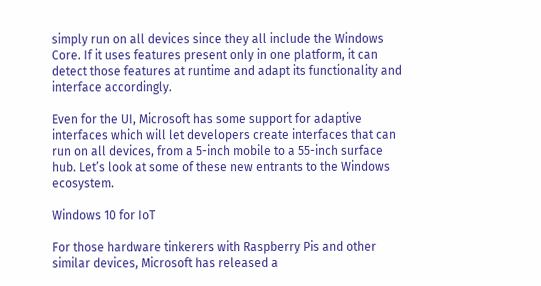simply run on all devices since they all include the Windows Core. If it uses features present only in one platform, it can detect those features at runtime and adapt its functionality and interface accordingly.

Even for the UI, Microsoft has some support for adaptive interfaces which will let developers create interfaces that can run on all devices, from a 5-inch mobile to a 55-inch surface hub. Let’s look at some of these new entrants to the Windows ecosystem.

Windows 10 for IoT

For those hardware tinkerers with Raspberry Pis and other similar devices, Microsoft has released a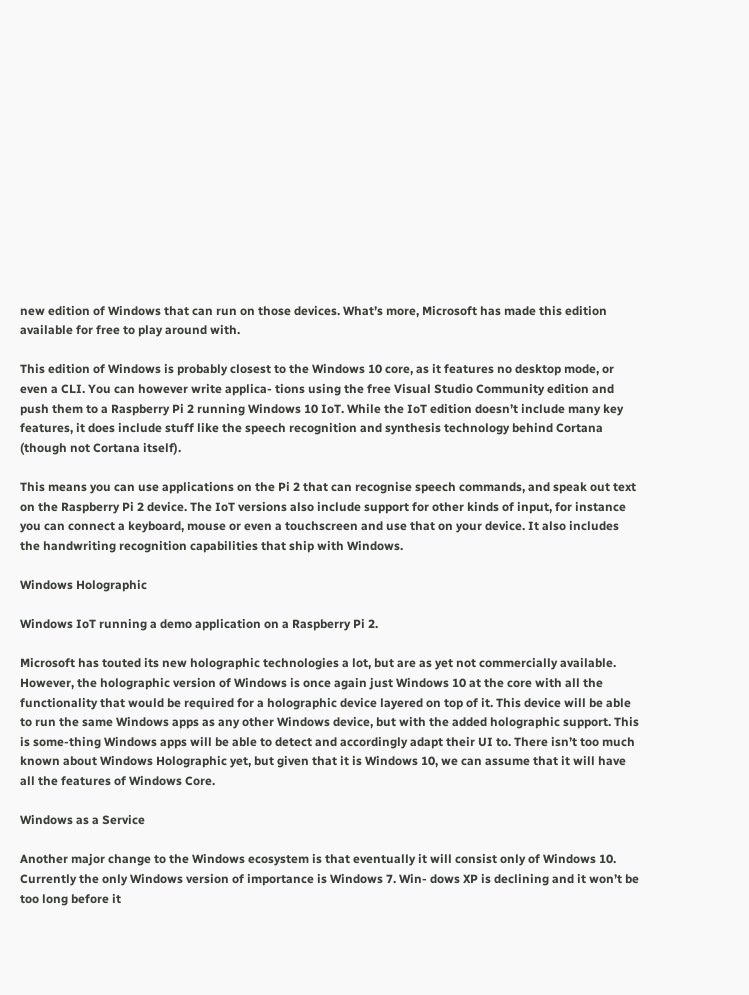new edition of Windows that can run on those devices. What’s more, Microsoft has made this edition available for free to play around with.

This edition of Windows is probably closest to the Windows 10 core, as it features no desktop mode, or even a CLI. You can however write applica- tions using the free Visual Studio Community edition and push them to a Raspberry Pi 2 running Windows 10 IoT. While the IoT edition doesn’t include many key features, it does include stuff like the speech recognition and synthesis technology behind Cortana (though not Cortana itself).

This means you can use applications on the Pi 2 that can recognise speech commands, and speak out text on the Raspberry Pi 2 device. The IoT versions also include support for other kinds of input, for instance you can connect a keyboard, mouse or even a touchscreen and use that on your device. It also includes the handwriting recognition capabilities that ship with Windows.

Windows Holographic

Windows IoT running a demo application on a Raspberry Pi 2.

Microsoft has touted its new holographic technologies a lot, but are as yet not commercially available. However, the holographic version of Windows is once again just Windows 10 at the core with all the functionality that would be required for a holographic device layered on top of it. This device will be able to run the same Windows apps as any other Windows device, but with the added holographic support. This is some-thing Windows apps will be able to detect and accordingly adapt their UI to. There isn’t too much known about Windows Holographic yet, but given that it is Windows 10, we can assume that it will have all the features of Windows Core.

Windows as a Service

Another major change to the Windows ecosystem is that eventually it will consist only of Windows 10. Currently the only Windows version of importance is Windows 7. Win- dows XP is declining and it won’t be too long before it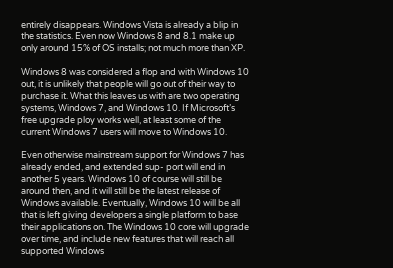entirely disappears. Windows Vista is already a blip in the statistics. Even now Windows 8 and 8.1 make up only around 15% of OS installs; not much more than XP.

Windows 8 was considered a flop and with Windows 10 out, it is unlikely that people will go out of their way to purchase it. What this leaves us with are two operating systems, Windows 7, and Windows 10. If Microsoft’s free upgrade ploy works well, at least some of the current Windows 7 users will move to Windows 10.

Even otherwise mainstream support for Windows 7 has already ended, and extended sup- port will end in another 5 years. Windows 10 of course will still be around then, and it will still be the latest release of Windows available. Eventually, Windows 10 will be all that is left giving developers a single platform to base their applications on. The Windows 10 core will upgrade over time, and include new features that will reach all supported Windows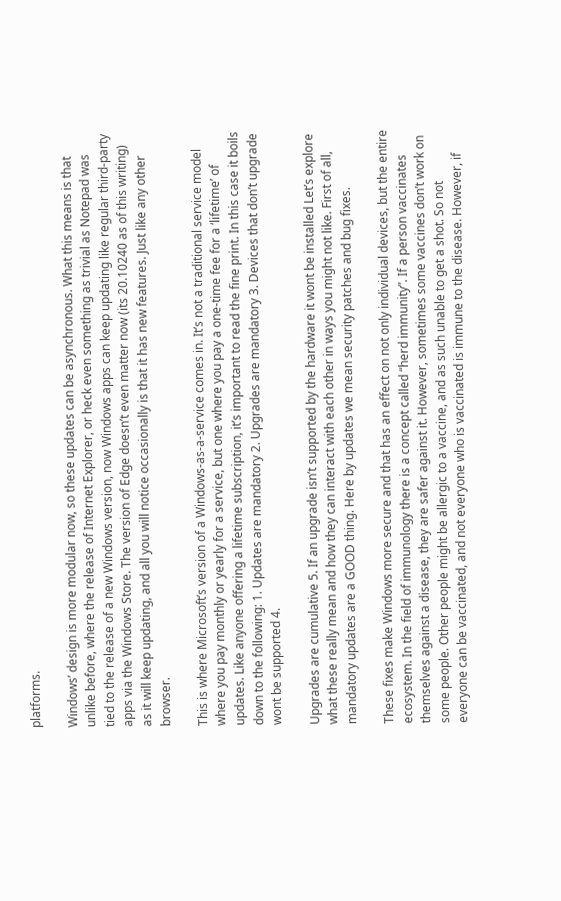platforms.

Windows’ design is more modular now, so these updates can be asynchronous. What this means is that unlike before, where the release of Internet Explorer, or heck even something as trivial as Notepad was tied to the release of a new Windows version, now Windows apps can keep updating like regular third-party apps via the Windows Store. The version of Edge doesn’t even matter now (its 20.10240 as of this writing) as it will keep updating, and all you will notice occasionally is that it has new features. Just like any other browser.

This is where Microsoft’s version of a Windows-as-a-service comes in. It’s not a traditional service model where you pay monthly or yearly for a service, but one where you pay a one-time fee for a ‘lifetime’ of updates. Like anyone offering a lifetime subscription, it’s important to read the fine print. In this case it boils down to the following: 1. Updates are mandatory 2. Upgrades are mandatory 3. Devices that don’t upgrade wont be supported 4.

Upgrades are cumulative 5. If an upgrade isn’t supported by the hardware it wont be installed Let’s explore what these really mean and how they can interact with each other in ways you might not like. First of all, mandatory updates are a GOOD thing. Here by updates we mean security patches and bug fixes.

These fixes make Windows more secure and that has an effect on not only individual devices, but the entire ecosystem. In the field of immunology there is a concept called “herd immunity”. If a person vaccinates themselves against a disease, they are safer against it. However, sometimes some vaccines don’t work on some people. Other people might be allergic to a vaccine, and as such unable to get a shot. So not everyone can be vaccinated, and not everyone who is vaccinated is immune to the disease. However, if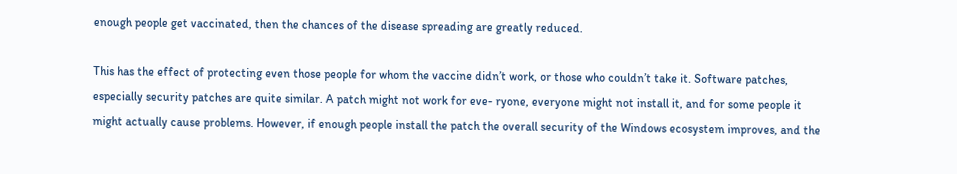enough people get vaccinated, then the chances of the disease spreading are greatly reduced.

This has the effect of protecting even those people for whom the vaccine didn’t work, or those who couldn’t take it. Software patches, especially security patches are quite similar. A patch might not work for eve- ryone, everyone might not install it, and for some people it might actually cause problems. However, if enough people install the patch the overall security of the Windows ecosystem improves, and the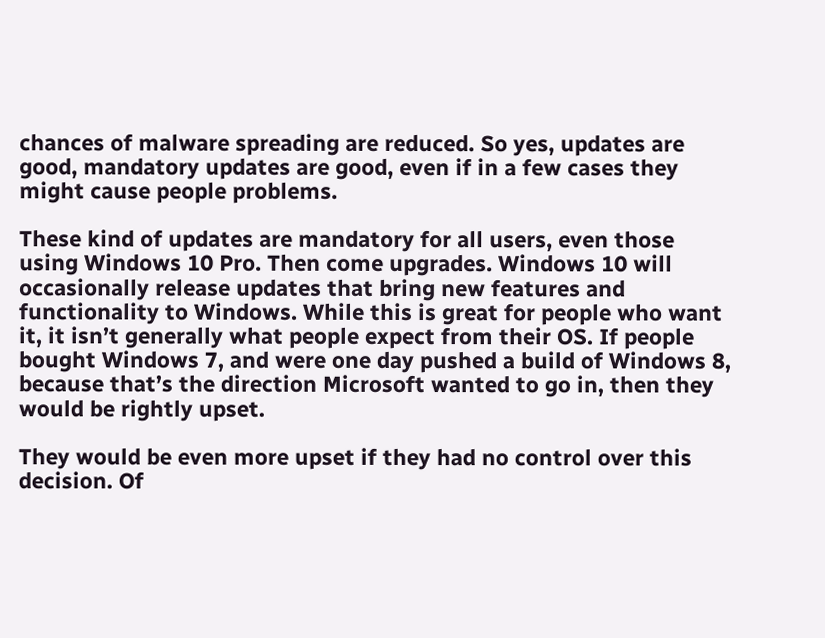chances of malware spreading are reduced. So yes, updates are good, mandatory updates are good, even if in a few cases they might cause people problems.

These kind of updates are mandatory for all users, even those using Windows 10 Pro. Then come upgrades. Windows 10 will occasionally release updates that bring new features and functionality to Windows. While this is great for people who want it, it isn’t generally what people expect from their OS. If people bought Windows 7, and were one day pushed a build of Windows 8, because that’s the direction Microsoft wanted to go in, then they would be rightly upset.

They would be even more upset if they had no control over this decision. Of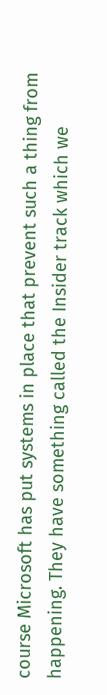course Microsoft has put systems in place that prevent such a thing from happening. They have something called the Insider track which we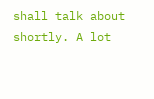shall talk about shortly. A lot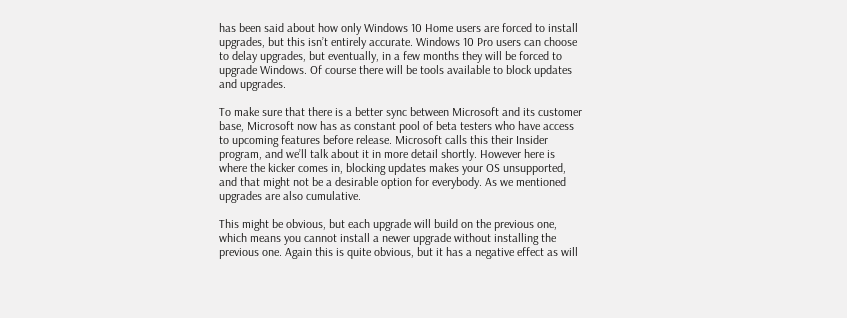has been said about how only Windows 10 Home users are forced to install upgrades, but this isn’t entirely accurate. Windows 10 Pro users can choose to delay upgrades, but eventually, in a few months they will be forced to upgrade Windows. Of course there will be tools available to block updates and upgrades.

To make sure that there is a better sync between Microsoft and its customer base, Microsoft now has as constant pool of beta testers who have access to upcoming features before release. Microsoft calls this their Insider program, and we’ll talk about it in more detail shortly. However here is where the kicker comes in, blocking updates makes your OS unsupported, and that might not be a desirable option for everybody. As we mentioned upgrades are also cumulative.

This might be obvious, but each upgrade will build on the previous one, which means you cannot install a newer upgrade without installing the previous one. Again this is quite obvious, but it has a negative effect as will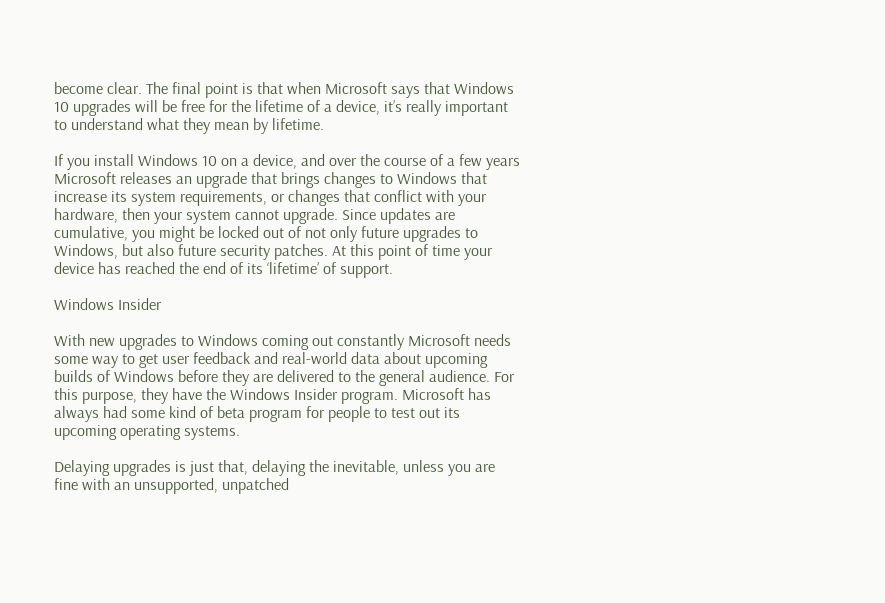become clear. The final point is that when Microsoft says that Windows 10 upgrades will be free for the lifetime of a device, it’s really important to understand what they mean by lifetime.

If you install Windows 10 on a device, and over the course of a few years Microsoft releases an upgrade that brings changes to Windows that increase its system requirements, or changes that conflict with your hardware, then your system cannot upgrade. Since updates are cumulative, you might be locked out of not only future upgrades to Windows, but also future security patches. At this point of time your device has reached the end of its ‘lifetime’ of support.

Windows Insider

With new upgrades to Windows coming out constantly Microsoft needs some way to get user feedback and real-world data about upcoming builds of Windows before they are delivered to the general audience. For this purpose, they have the Windows Insider program. Microsoft has always had some kind of beta program for people to test out its upcoming operating systems.

Delaying upgrades is just that, delaying the inevitable, unless you are fine with an unsupported, unpatched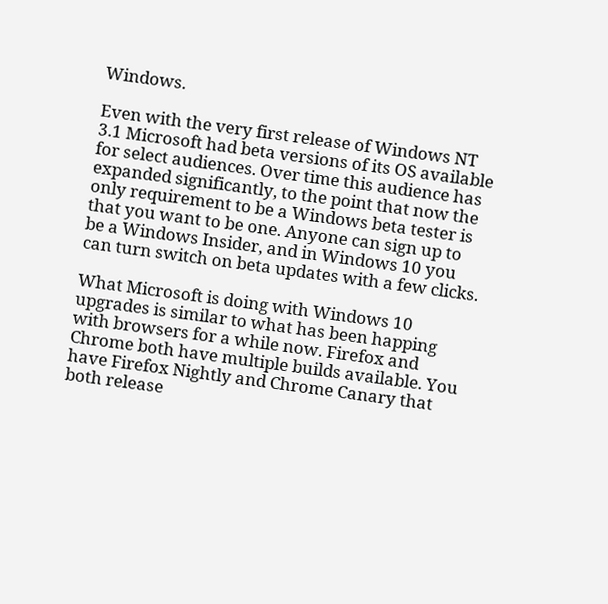Windows.

Even with the very first release of Windows NT 3.1 Microsoft had beta versions of its OS available for select audiences. Over time this audience has expanded significantly, to the point that now the only requirement to be a Windows beta tester is that you want to be one. Anyone can sign up to be a Windows Insider, and in Windows 10 you can turn switch on beta updates with a few clicks.

What Microsoft is doing with Windows 10 upgrades is similar to what has been happing with browsers for a while now. Firefox and Chrome both have multiple builds available. You have Firefox Nightly and Chrome Canary that both release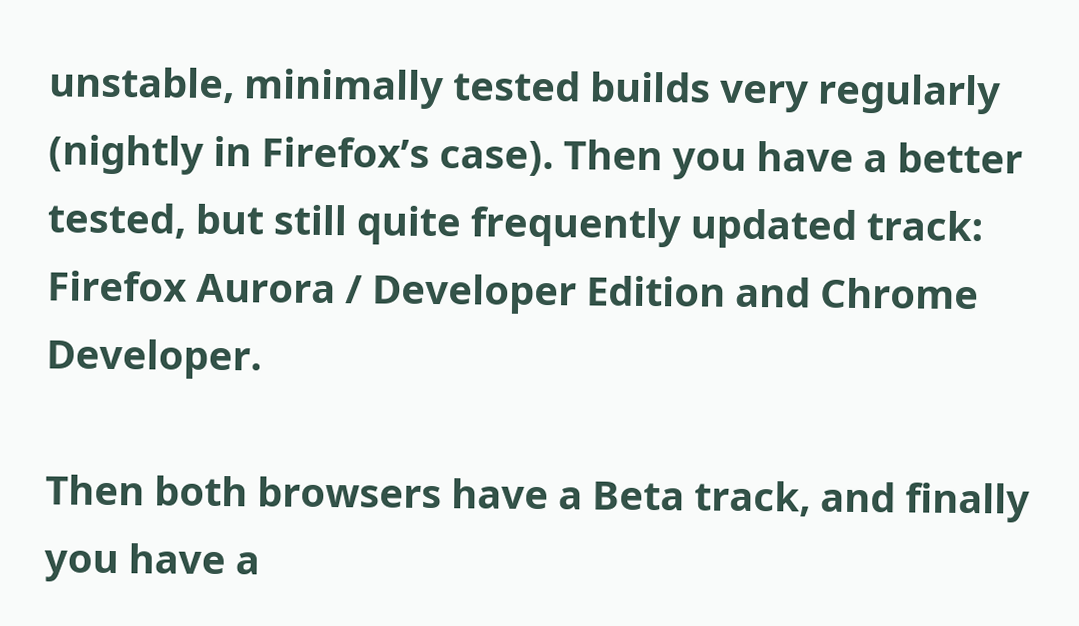unstable, minimally tested builds very regularly (nightly in Firefox’s case). Then you have a better tested, but still quite frequently updated track: Firefox Aurora / Developer Edition and Chrome Developer.

Then both browsers have a Beta track, and finally you have a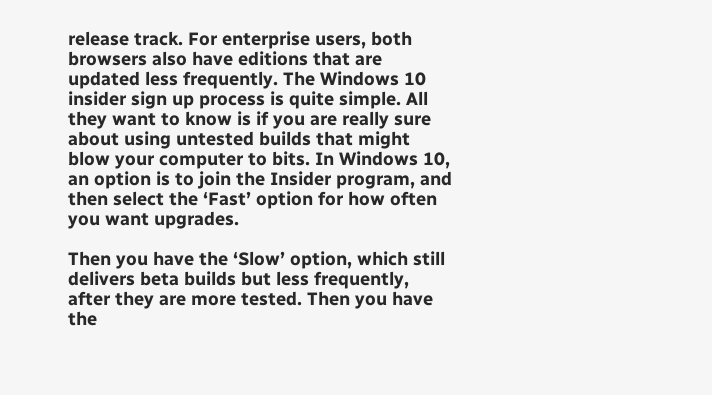release track. For enterprise users, both browsers also have editions that are updated less frequently. The Windows 10 insider sign up process is quite simple. All they want to know is if you are really sure about using untested builds that might blow your computer to bits. In Windows 10, an option is to join the Insider program, and then select the ‘Fast’ option for how often you want upgrades.

Then you have the ‘Slow’ option, which still delivers beta builds but less frequently, after they are more tested. Then you have the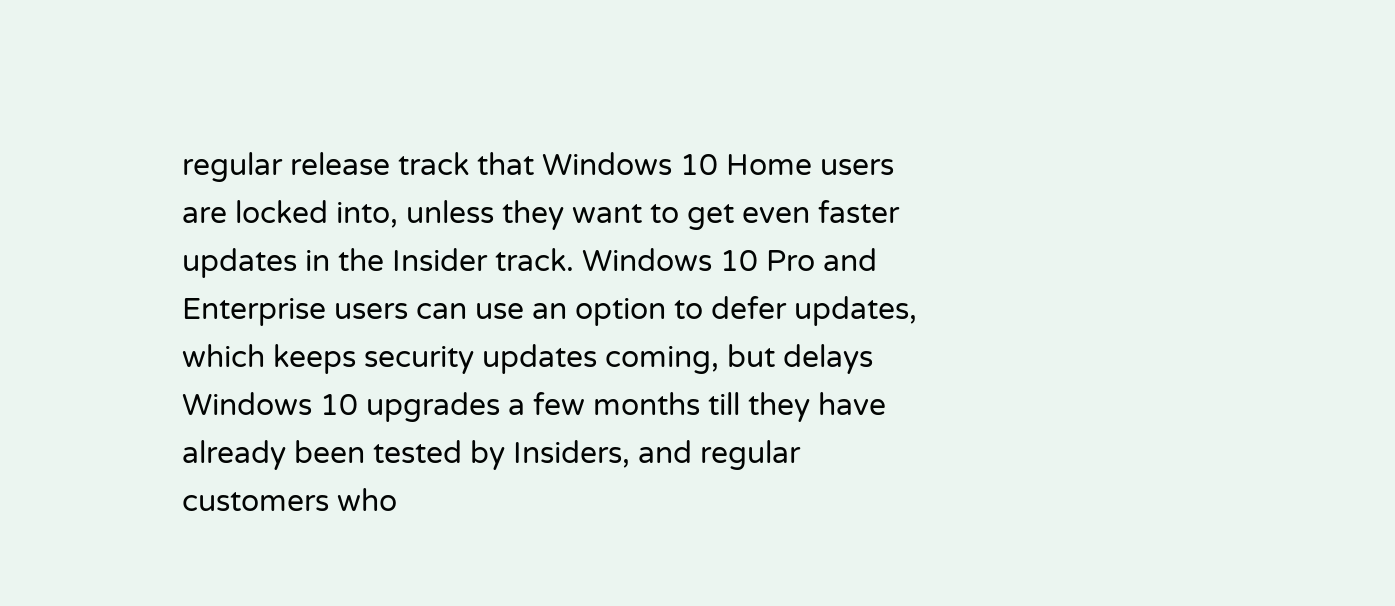regular release track that Windows 10 Home users are locked into, unless they want to get even faster updates in the Insider track. Windows 10 Pro and Enterprise users can use an option to defer updates, which keeps security updates coming, but delays Windows 10 upgrades a few months till they have already been tested by Insiders, and regular customers who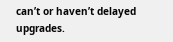can’t or haven’t delayed upgrades.